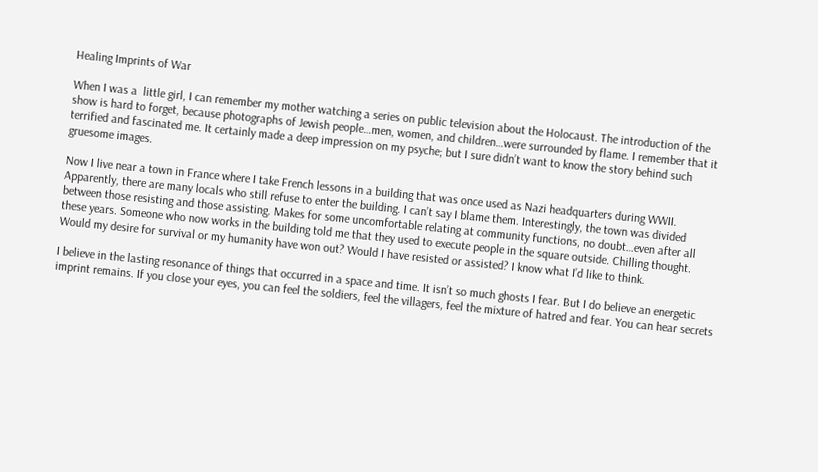Healing Imprints of War

When I was a  little girl, I can remember my mother watching a series on public television about the Holocaust. The introduction of the show is hard to forget, because photographs of Jewish people…men, women, and children…were surrounded by flame. I remember that it terrified and fascinated me. It certainly made a deep impression on my psyche; but I sure didn’t want to know the story behind such gruesome images.

Now I live near a town in France where I take French lessons in a building that was once used as Nazi headquarters during WWII. Apparently, there are many locals who still refuse to enter the building. I can’t say I blame them. Interestingly, the town was divided between those resisting and those assisting. Makes for some uncomfortable relating at community functions, no doubt…even after all these years. Someone who now works in the building told me that they used to execute people in the square outside. Chilling thought. Would my desire for survival or my humanity have won out? Would I have resisted or assisted? I know what I’d like to think.

I believe in the lasting resonance of things that occurred in a space and time. It isn’t so much ghosts I fear. But I do believe an energetic imprint remains. If you close your eyes, you can feel the soldiers, feel the villagers, feel the mixture of hatred and fear. You can hear secrets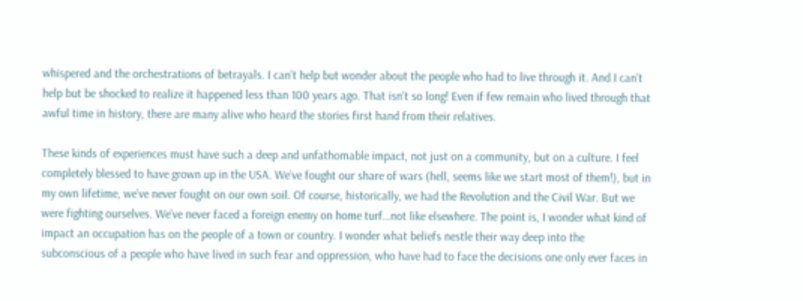whispered and the orchestrations of betrayals. I can’t help but wonder about the people who had to live through it. And I can’t help but be shocked to realize it happened less than 100 years ago. That isn’t so long! Even if few remain who lived through that awful time in history, there are many alive who heard the stories first hand from their relatives.

These kinds of experiences must have such a deep and unfathomable impact, not just on a community, but on a culture. I feel completely blessed to have grown up in the USA. We’ve fought our share of wars (hell, seems like we start most of them!), but in my own lifetime, we’ve never fought on our own soil. Of course, historically, we had the Revolution and the Civil War. But we were fighting ourselves. We’ve never faced a foreign enemy on home turf…not like elsewhere. The point is, I wonder what kind of impact an occupation has on the people of a town or country. I wonder what beliefs nestle their way deep into the subconscious of a people who have lived in such fear and oppression, who have had to face the decisions one only ever faces in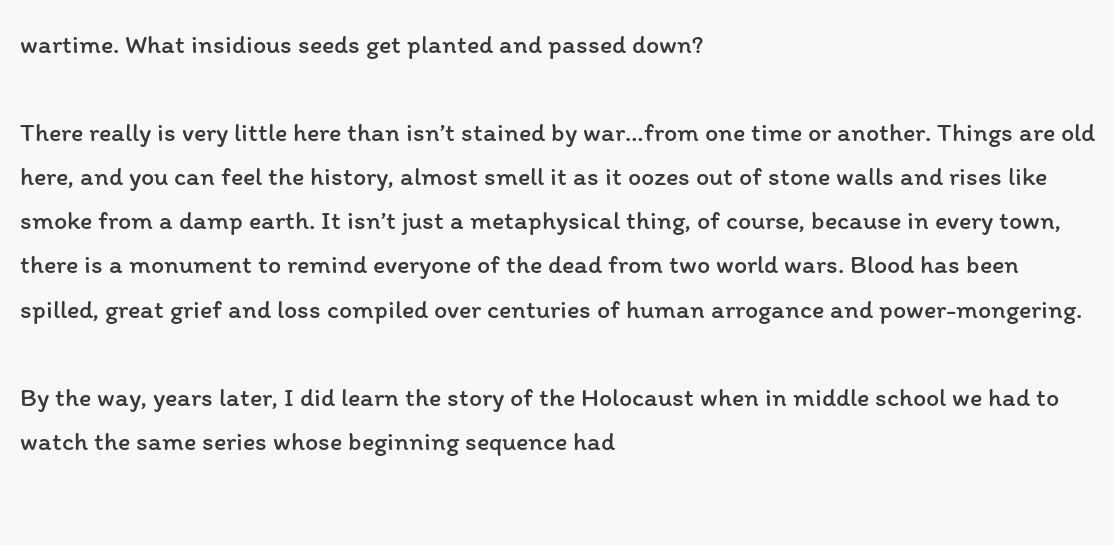wartime. What insidious seeds get planted and passed down?

There really is very little here than isn’t stained by war…from one time or another. Things are old here, and you can feel the history, almost smell it as it oozes out of stone walls and rises like smoke from a damp earth. It isn’t just a metaphysical thing, of course, because in every town, there is a monument to remind everyone of the dead from two world wars. Blood has been spilled, great grief and loss compiled over centuries of human arrogance and power-mongering.

By the way, years later, I did learn the story of the Holocaust when in middle school we had to watch the same series whose beginning sequence had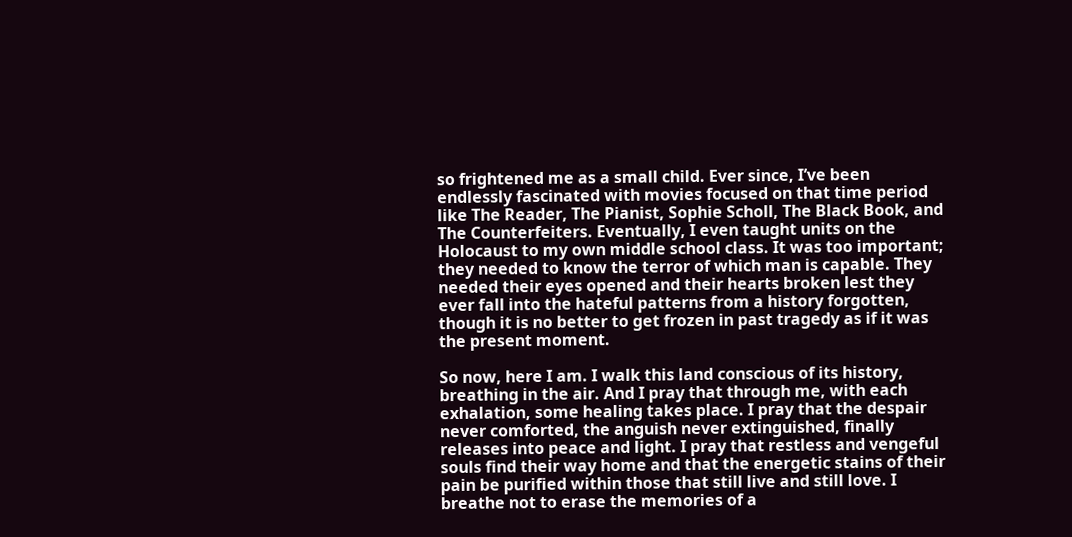so frightened me as a small child. Ever since, I’ve been endlessly fascinated with movies focused on that time period like The Reader, The Pianist, Sophie Scholl, The Black Book, and The Counterfeiters. Eventually, I even taught units on the Holocaust to my own middle school class. It was too important; they needed to know the terror of which man is capable. They needed their eyes opened and their hearts broken lest they ever fall into the hateful patterns from a history forgotten, though it is no better to get frozen in past tragedy as if it was the present moment.

So now, here I am. I walk this land conscious of its history, breathing in the air. And I pray that through me, with each exhalation, some healing takes place. I pray that the despair never comforted, the anguish never extinguished, finally releases into peace and light. I pray that restless and vengeful souls find their way home and that the energetic stains of their pain be purified within those that still live and still love. I breathe not to erase the memories of a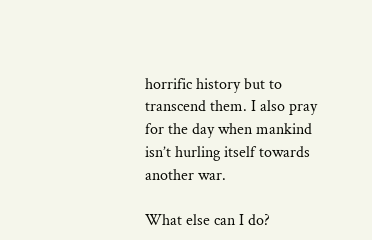horrific history but to transcend them. I also pray for the day when mankind isn’t hurling itself towards another war.

What else can I do?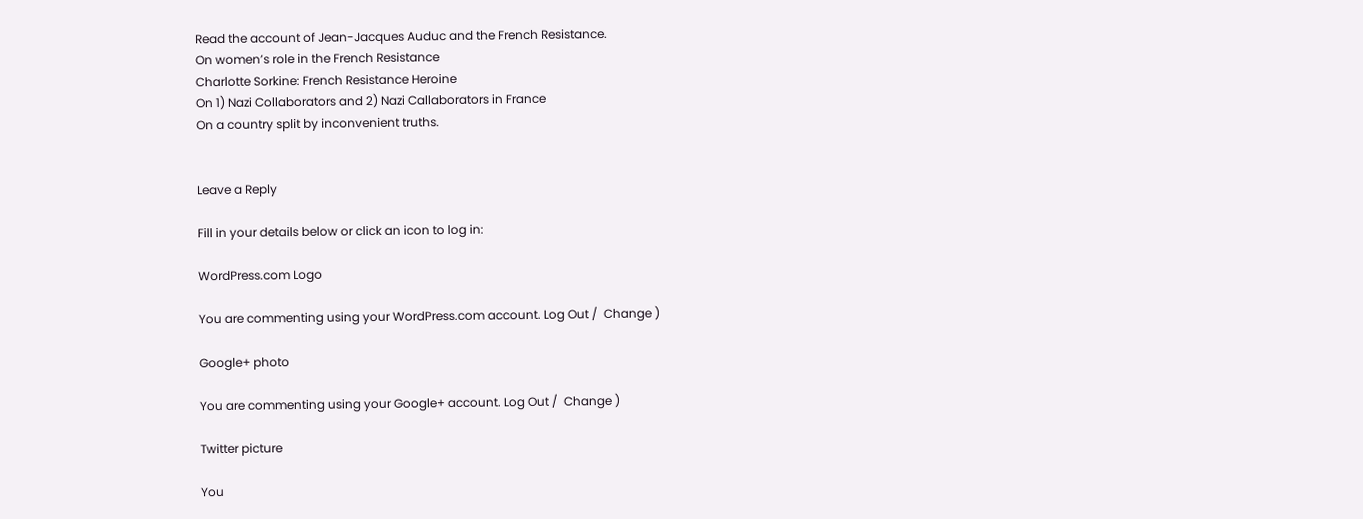Read the account of Jean-Jacques Auduc and the French Resistance.
On women’s role in the French Resistance
Charlotte Sorkine: French Resistance Heroine
On 1) Nazi Collaborators and 2) Nazi Callaborators in France
On a country split by inconvenient truths.


Leave a Reply

Fill in your details below or click an icon to log in:

WordPress.com Logo

You are commenting using your WordPress.com account. Log Out /  Change )

Google+ photo

You are commenting using your Google+ account. Log Out /  Change )

Twitter picture

You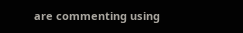are commenting using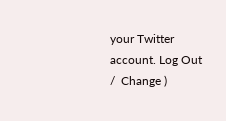your Twitter account. Log Out /  Change )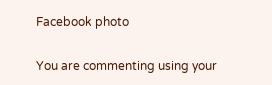Facebook photo

You are commenting using your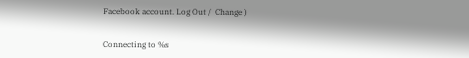Facebook account. Log Out /  Change )


Connecting to %s